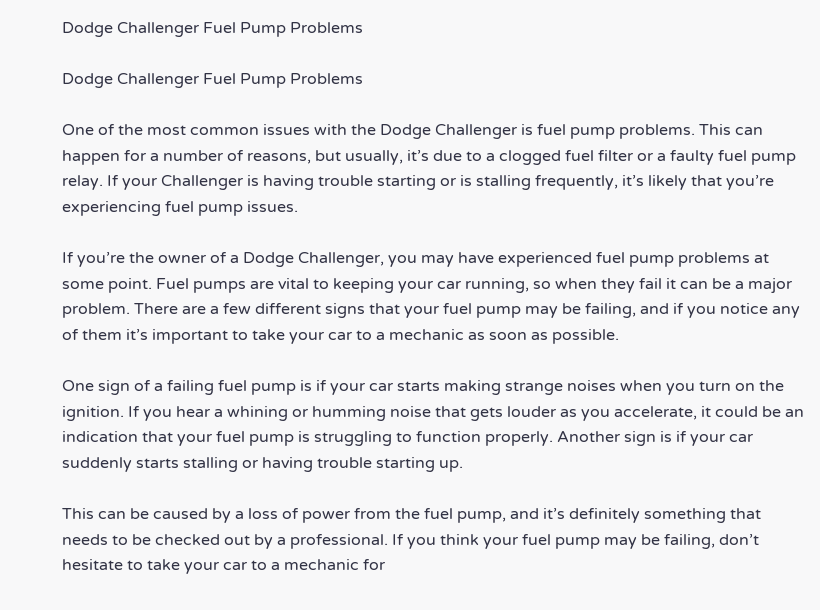Dodge Challenger Fuel Pump Problems

Dodge Challenger Fuel Pump Problems

One of the most common issues with the Dodge Challenger is fuel pump problems. This can happen for a number of reasons, but usually, it’s due to a clogged fuel filter or a faulty fuel pump relay. If your Challenger is having trouble starting or is stalling frequently, it’s likely that you’re experiencing fuel pump issues.

If you’re the owner of a Dodge Challenger, you may have experienced fuel pump problems at some point. Fuel pumps are vital to keeping your car running, so when they fail it can be a major problem. There are a few different signs that your fuel pump may be failing, and if you notice any of them it’s important to take your car to a mechanic as soon as possible.

One sign of a failing fuel pump is if your car starts making strange noises when you turn on the ignition. If you hear a whining or humming noise that gets louder as you accelerate, it could be an indication that your fuel pump is struggling to function properly. Another sign is if your car suddenly starts stalling or having trouble starting up.

This can be caused by a loss of power from the fuel pump, and it’s definitely something that needs to be checked out by a professional. If you think your fuel pump may be failing, don’t hesitate to take your car to a mechanic for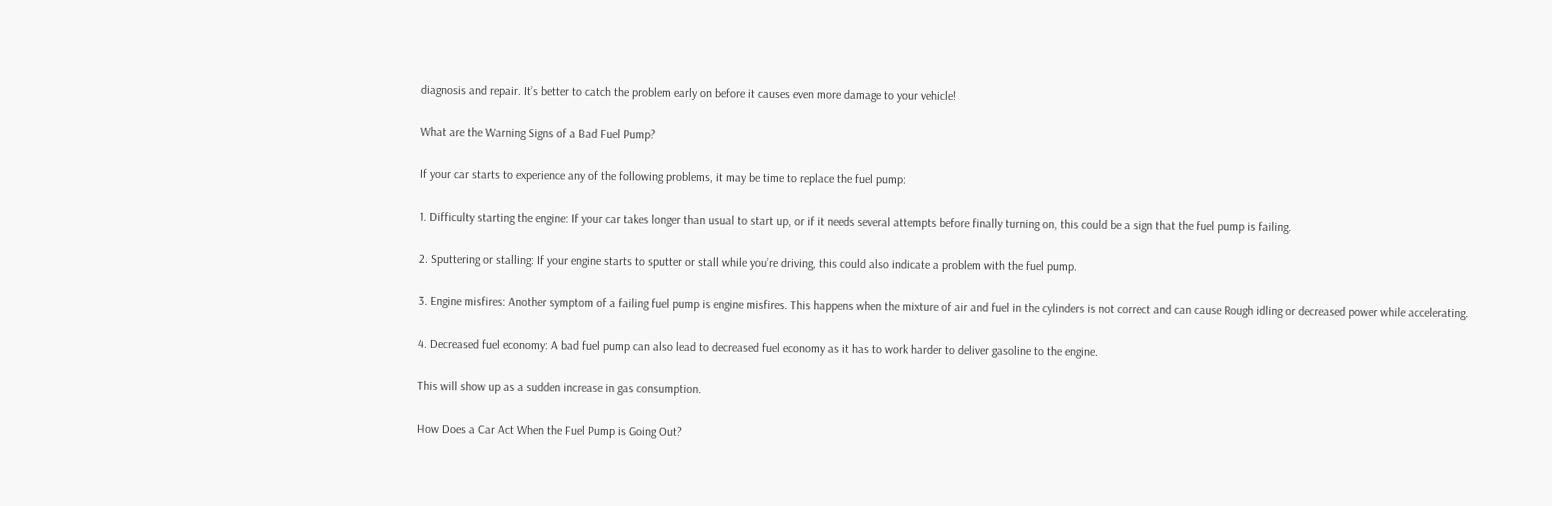diagnosis and repair. It’s better to catch the problem early on before it causes even more damage to your vehicle!

What are the Warning Signs of a Bad Fuel Pump?

If your car starts to experience any of the following problems, it may be time to replace the fuel pump:

1. Difficulty starting the engine: If your car takes longer than usual to start up, or if it needs several attempts before finally turning on, this could be a sign that the fuel pump is failing.

2. Sputtering or stalling: If your engine starts to sputter or stall while you’re driving, this could also indicate a problem with the fuel pump.

3. Engine misfires: Another symptom of a failing fuel pump is engine misfires. This happens when the mixture of air and fuel in the cylinders is not correct and can cause Rough idling or decreased power while accelerating.

4. Decreased fuel economy: A bad fuel pump can also lead to decreased fuel economy as it has to work harder to deliver gasoline to the engine.

This will show up as a sudden increase in gas consumption.

How Does a Car Act When the Fuel Pump is Going Out?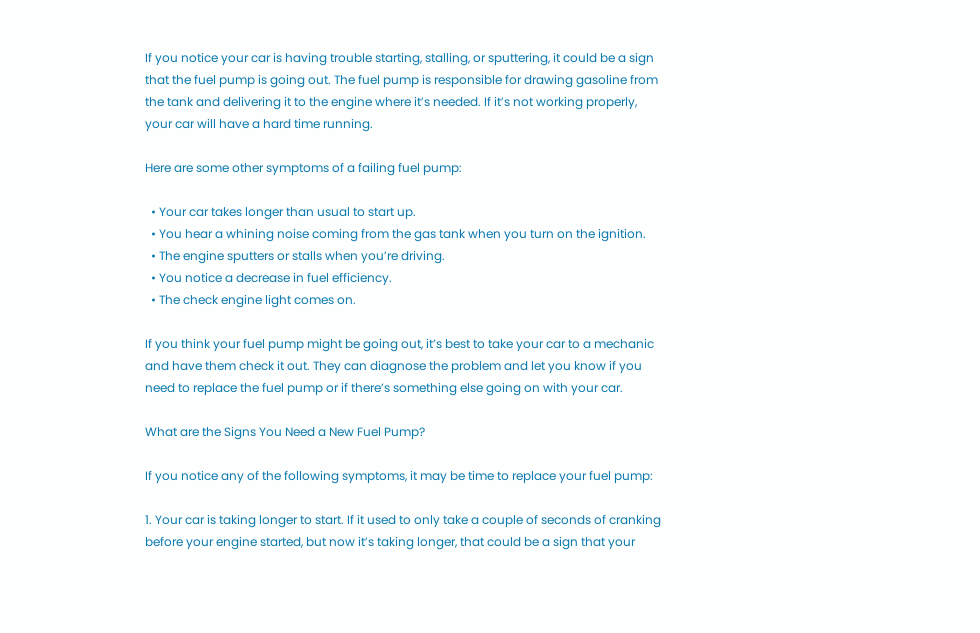If you notice your car is having trouble starting, stalling, or sputtering, it could be a sign that the fuel pump is going out. The fuel pump is responsible for drawing gasoline from the tank and delivering it to the engine where it’s needed. If it’s not working properly, your car will have a hard time running.

Here are some other symptoms of a failing fuel pump:

  • Your car takes longer than usual to start up.
  • You hear a whining noise coming from the gas tank when you turn on the ignition.
  • The engine sputters or stalls when you’re driving.
  • You notice a decrease in fuel efficiency.
  • The check engine light comes on.

If you think your fuel pump might be going out, it’s best to take your car to a mechanic and have them check it out. They can diagnose the problem and let you know if you need to replace the fuel pump or if there’s something else going on with your car.

What are the Signs You Need a New Fuel Pump?

If you notice any of the following symptoms, it may be time to replace your fuel pump:

1. Your car is taking longer to start. If it used to only take a couple of seconds of cranking before your engine started, but now it’s taking longer, that could be a sign that your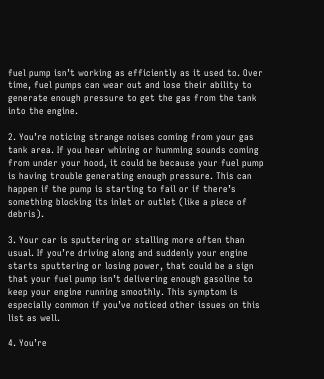fuel pump isn’t working as efficiently as it used to. Over time, fuel pumps can wear out and lose their ability to generate enough pressure to get the gas from the tank into the engine.

2. You’re noticing strange noises coming from your gas tank area. If you hear whining or humming sounds coming from under your hood, it could be because your fuel pump is having trouble generating enough pressure. This can happen if the pump is starting to fail or if there’s something blocking its inlet or outlet (like a piece of debris).

3. Your car is sputtering or stalling more often than usual. If you’re driving along and suddenly your engine starts sputtering or losing power, that could be a sign that your fuel pump isn’t delivering enough gasoline to keep your engine running smoothly. This symptom is especially common if you’ve noticed other issues on this list as well.

4. You’re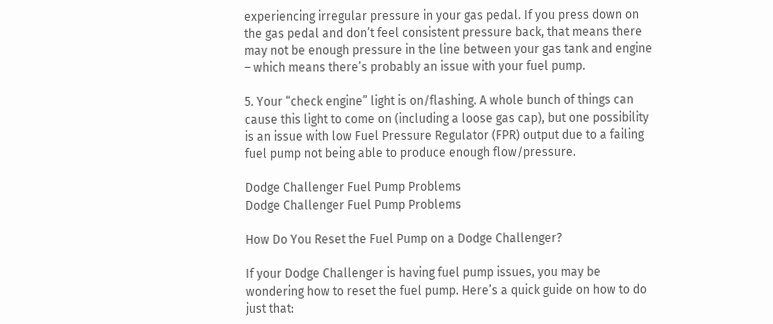experiencing irregular pressure in your gas pedal. If you press down on the gas pedal and don’t feel consistent pressure back, that means there may not be enough pressure in the line between your gas tank and engine – which means there’s probably an issue with your fuel pump.

5. Your “check engine” light is on/flashing. A whole bunch of things can cause this light to come on (including a loose gas cap), but one possibility is an issue with low Fuel Pressure Regulator (FPR) output due to a failing fuel pump not being able to produce enough flow/pressure.

Dodge Challenger Fuel Pump Problems
Dodge Challenger Fuel Pump Problems

How Do You Reset the Fuel Pump on a Dodge Challenger?

If your Dodge Challenger is having fuel pump issues, you may be wondering how to reset the fuel pump. Here’s a quick guide on how to do just that: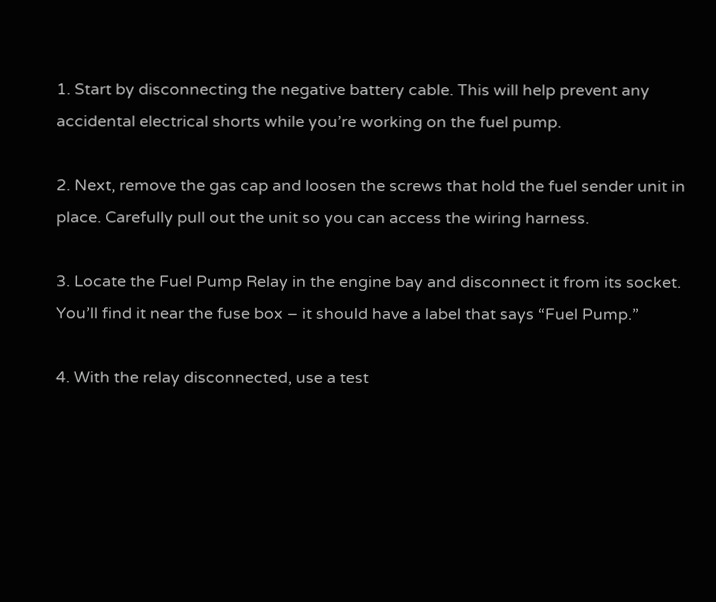1. Start by disconnecting the negative battery cable. This will help prevent any accidental electrical shorts while you’re working on the fuel pump.

2. Next, remove the gas cap and loosen the screws that hold the fuel sender unit in place. Carefully pull out the unit so you can access the wiring harness.

3. Locate the Fuel Pump Relay in the engine bay and disconnect it from its socket. You’ll find it near the fuse box – it should have a label that says “Fuel Pump.”

4. With the relay disconnected, use a test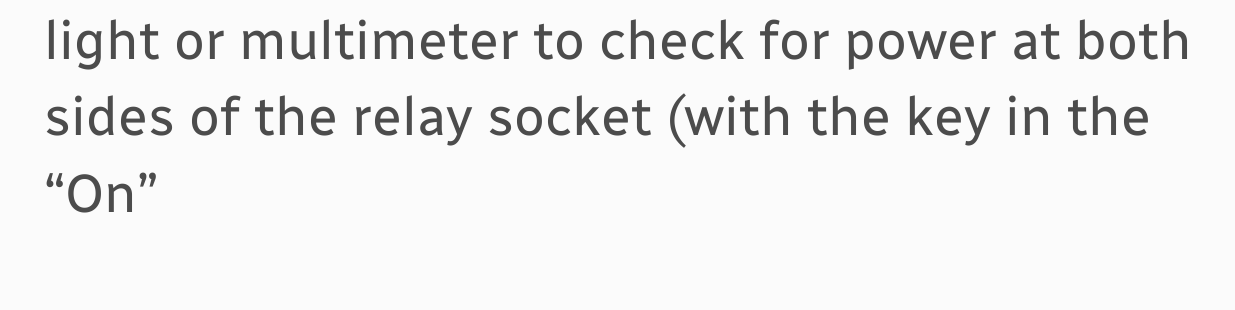light or multimeter to check for power at both sides of the relay socket (with the key in the “On”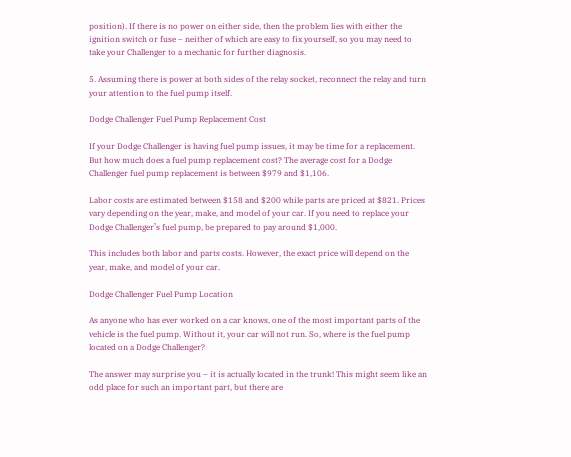position). If there is no power on either side, then the problem lies with either the ignition switch or fuse – neither of which are easy to fix yourself, so you may need to take your Challenger to a mechanic for further diagnosis.

5. Assuming there is power at both sides of the relay socket, reconnect the relay and turn your attention to the fuel pump itself.

Dodge Challenger Fuel Pump Replacement Cost

If your Dodge Challenger is having fuel pump issues, it may be time for a replacement. But how much does a fuel pump replacement cost? The average cost for a Dodge Challenger fuel pump replacement is between $979 and $1,106.

Labor costs are estimated between $158 and $200 while parts are priced at $821. Prices vary depending on the year, make, and model of your car. If you need to replace your Dodge Challenger’s fuel pump, be prepared to pay around $1,000.

This includes both labor and parts costs. However, the exact price will depend on the year, make, and model of your car.

Dodge Challenger Fuel Pump Location

As anyone who has ever worked on a car knows, one of the most important parts of the vehicle is the fuel pump. Without it, your car will not run. So, where is the fuel pump located on a Dodge Challenger?

The answer may surprise you – it is actually located in the trunk! This might seem like an odd place for such an important part, but there are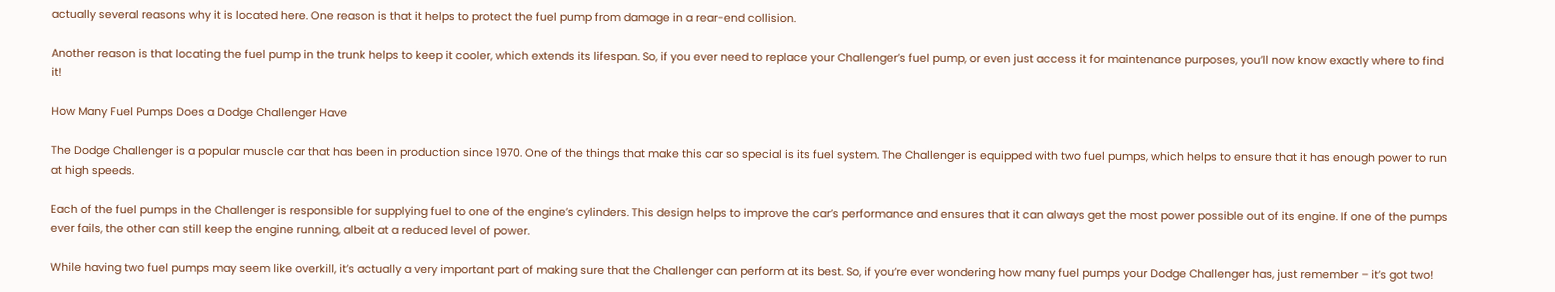actually several reasons why it is located here. One reason is that it helps to protect the fuel pump from damage in a rear-end collision.

Another reason is that locating the fuel pump in the trunk helps to keep it cooler, which extends its lifespan. So, if you ever need to replace your Challenger’s fuel pump, or even just access it for maintenance purposes, you’ll now know exactly where to find it!

How Many Fuel Pumps Does a Dodge Challenger Have

The Dodge Challenger is a popular muscle car that has been in production since 1970. One of the things that make this car so special is its fuel system. The Challenger is equipped with two fuel pumps, which helps to ensure that it has enough power to run at high speeds.

Each of the fuel pumps in the Challenger is responsible for supplying fuel to one of the engine’s cylinders. This design helps to improve the car’s performance and ensures that it can always get the most power possible out of its engine. If one of the pumps ever fails, the other can still keep the engine running, albeit at a reduced level of power.

While having two fuel pumps may seem like overkill, it’s actually a very important part of making sure that the Challenger can perform at its best. So, if you’re ever wondering how many fuel pumps your Dodge Challenger has, just remember – it’s got two!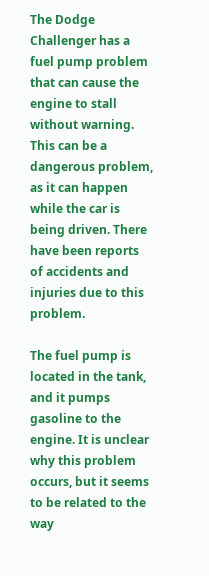The Dodge Challenger has a fuel pump problem that can cause the engine to stall without warning. This can be a dangerous problem, as it can happen while the car is being driven. There have been reports of accidents and injuries due to this problem.

The fuel pump is located in the tank, and it pumps gasoline to the engine. It is unclear why this problem occurs, but it seems to be related to the way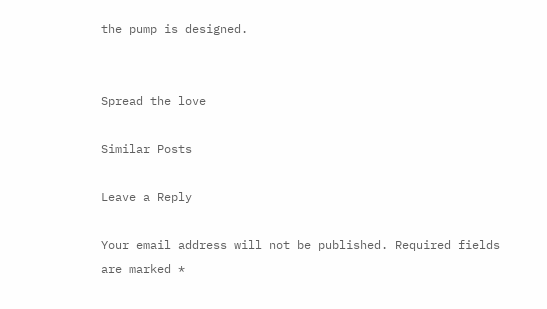the pump is designed.


Spread the love

Similar Posts

Leave a Reply

Your email address will not be published. Required fields are marked *